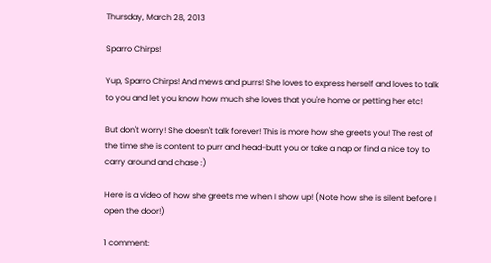Thursday, March 28, 2013

Sparro Chirps!

Yup, Sparro Chirps! And mews and purrs! She loves to express herself and loves to talk to you and let you know how much she loves that you're home or petting her etc!

But don't worry! She doesn't talk forever! This is more how she greets you! The rest of the time she is content to purr and head-butt you or take a nap or find a nice toy to carry around and chase :)

Here is a video of how she greets me when I show up! (Note how she is silent before I open the door!)

1 comment: